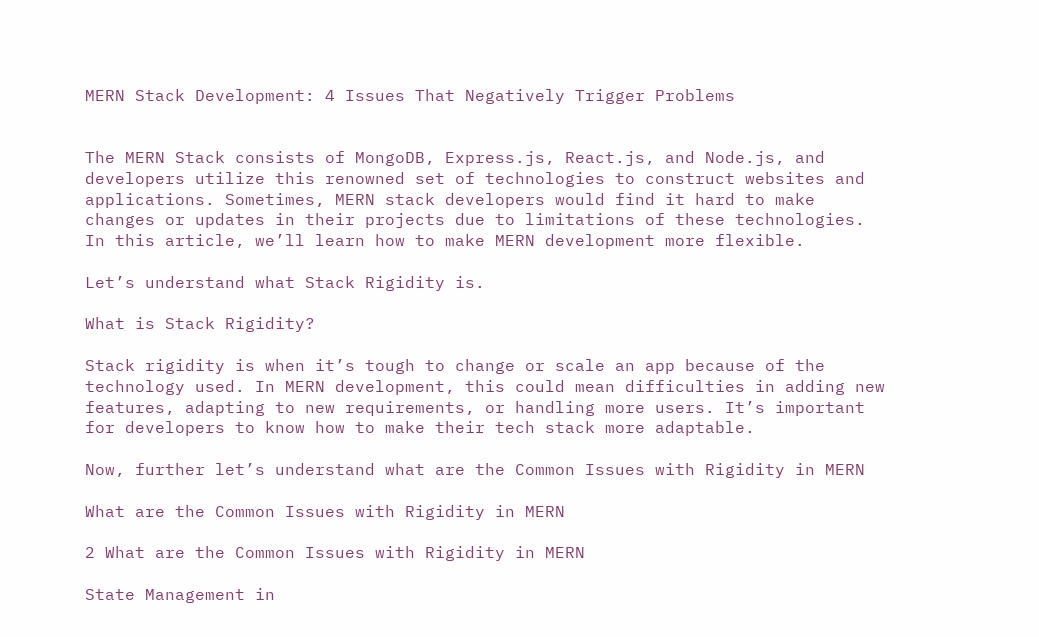MERN Stack Development: 4 Issues That Negatively Trigger Problems


The MERN Stack consists of MongoDB, Express.js, React.js, and Node.js, and developers utilize this renowned set of technologies to construct websites and applications. Sometimes, MERN stack developers would find it hard to make changes or updates in their projects due to limitations of these technologies. In this article, we’ll learn how to make MERN development more flexible.

Let’s understand what Stack Rigidity is.

What is Stack Rigidity?

Stack rigidity is when it’s tough to change or scale an app because of the technology used. In MERN development, this could mean difficulties in adding new features, adapting to new requirements, or handling more users. It’s important for developers to know how to make their tech stack more adaptable.

Now, further let’s understand what are the Common Issues with Rigidity in MERN

What are the Common Issues with Rigidity in MERN

2 What are the Common Issues with Rigidity in MERN

State Management in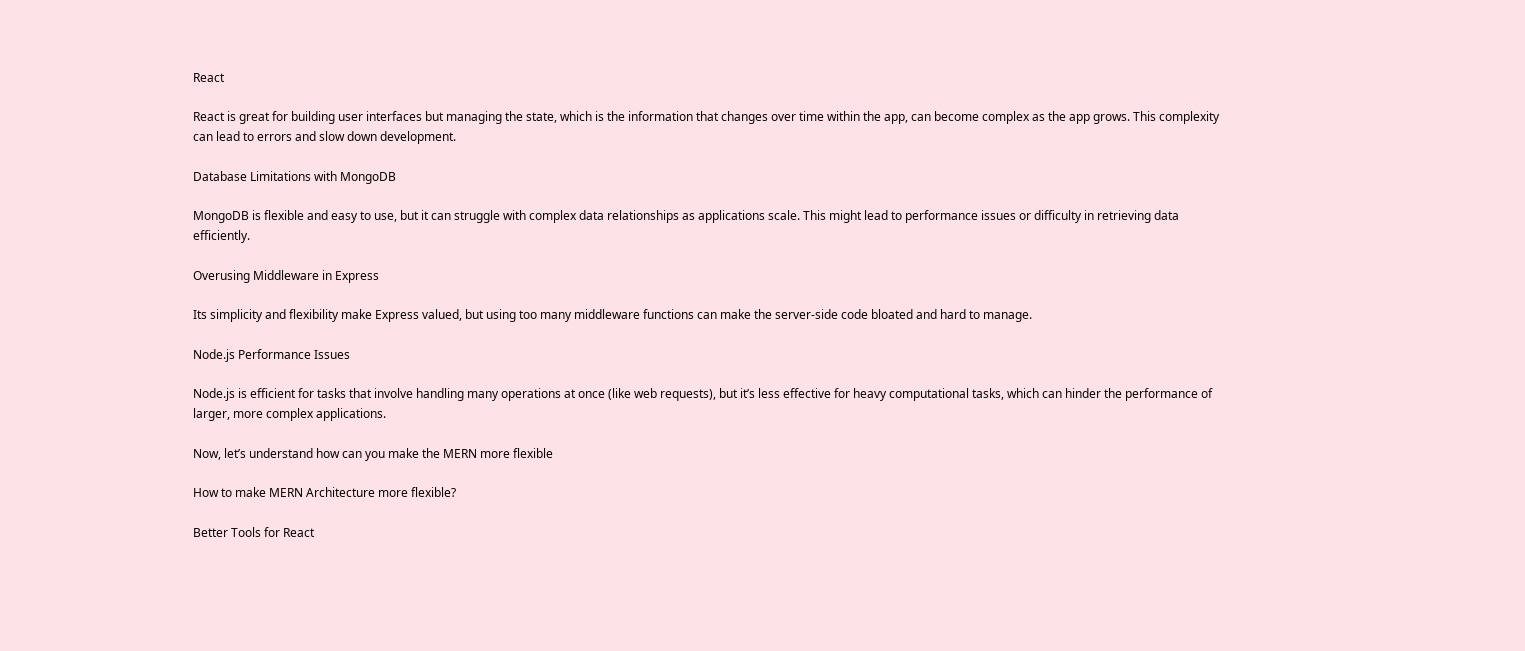React

React is great for building user interfaces but managing the state, which is the information that changes over time within the app, can become complex as the app grows. This complexity can lead to errors and slow down development.

Database Limitations with MongoDB

MongoDB is flexible and easy to use, but it can struggle with complex data relationships as applications scale. This might lead to performance issues or difficulty in retrieving data efficiently.

Overusing Middleware in Express

Its simplicity and flexibility make Express valued, but using too many middleware functions can make the server-side code bloated and hard to manage.

Node.js Performance Issues

Node.js is efficient for tasks that involve handling many operations at once (like web requests), but it’s less effective for heavy computational tasks, which can hinder the performance of larger, more complex applications.

Now, let’s understand how can you make the MERN more flexible

How to make MERN Architecture more flexible?

Better Tools for React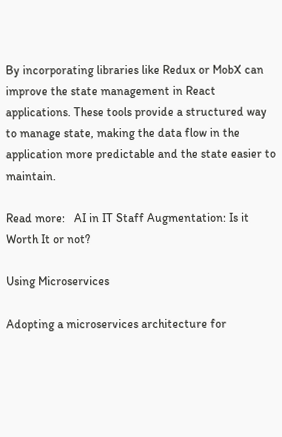By incorporating libraries like Redux or MobX can improve the state management in React applications. These tools provide a structured way to manage state, making the data flow in the application more predictable and the state easier to maintain.

Read more:   AI in IT Staff Augmentation: Is it Worth It or not?

Using Microservices

Adopting a microservices architecture for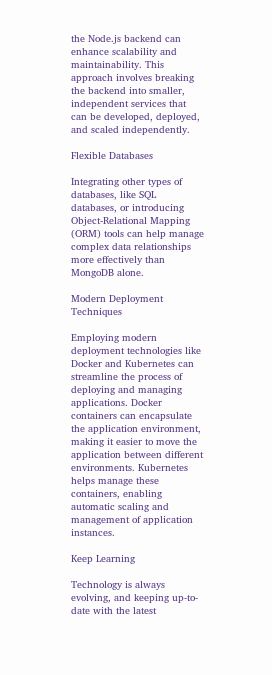the Node.js backend can enhance scalability and maintainability. This approach involves breaking the backend into smaller, independent services that can be developed, deployed, and scaled independently.

Flexible Databases

Integrating other types of databases, like SQL databases, or introducing Object-Relational Mapping (ORM) tools can help manage complex data relationships more effectively than MongoDB alone.

Modern Deployment Techniques

Employing modern deployment technologies like Docker and Kubernetes can streamline the process of deploying and managing applications. Docker containers can encapsulate the application environment, making it easier to move the application between different environments. Kubernetes helps manage these containers, enabling automatic scaling and management of application instances.

Keep Learning

Technology is always evolving, and keeping up-to-date with the latest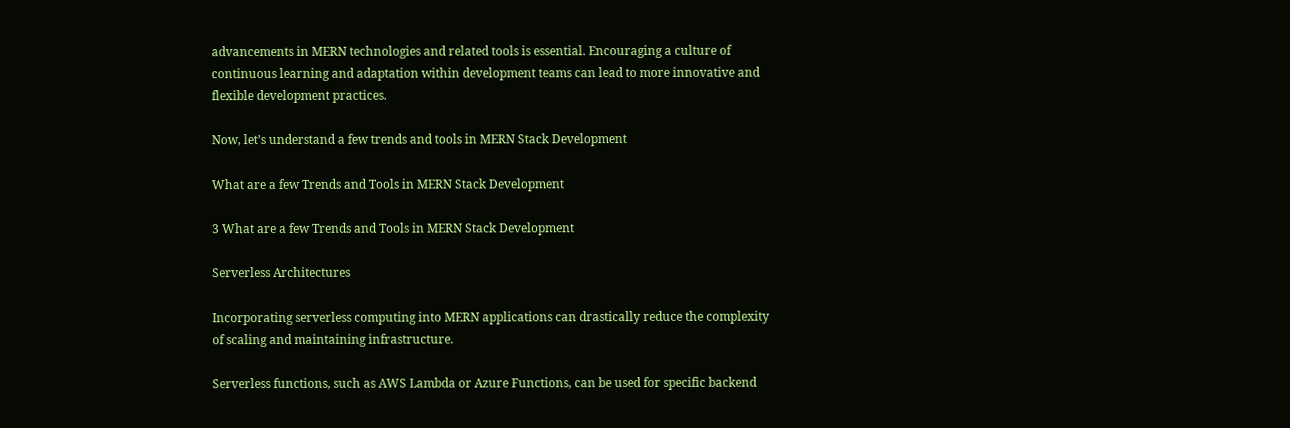advancements in MERN technologies and related tools is essential. Encouraging a culture of continuous learning and adaptation within development teams can lead to more innovative and flexible development practices.

Now, let’s understand a few trends and tools in MERN Stack Development

What are a few Trends and Tools in MERN Stack Development

3 What are a few Trends and Tools in MERN Stack Development

Serverless Architectures

Incorporating serverless computing into MERN applications can drastically reduce the complexity of scaling and maintaining infrastructure.

Serverless functions, such as AWS Lambda or Azure Functions, can be used for specific backend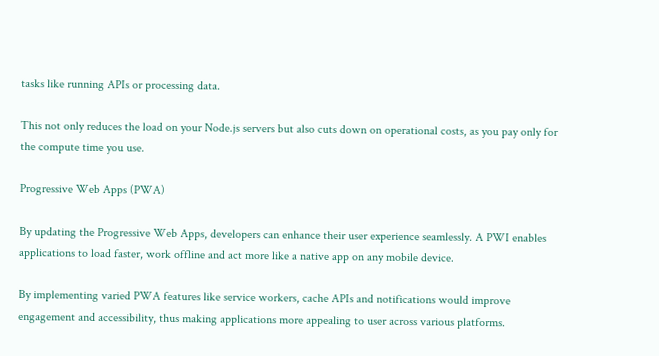tasks like running APIs or processing data.

This not only reduces the load on your Node.js servers but also cuts down on operational costs, as you pay only for the compute time you use.

Progressive Web Apps (PWA)

By updating the Progressive Web Apps, developers can enhance their user experience seamlessly. A PWI enables applications to load faster, work offline and act more like a native app on any mobile device.

By implementing varied PWA features like service workers, cache APIs and notifications would improve engagement and accessibility, thus making applications more appealing to user across various platforms.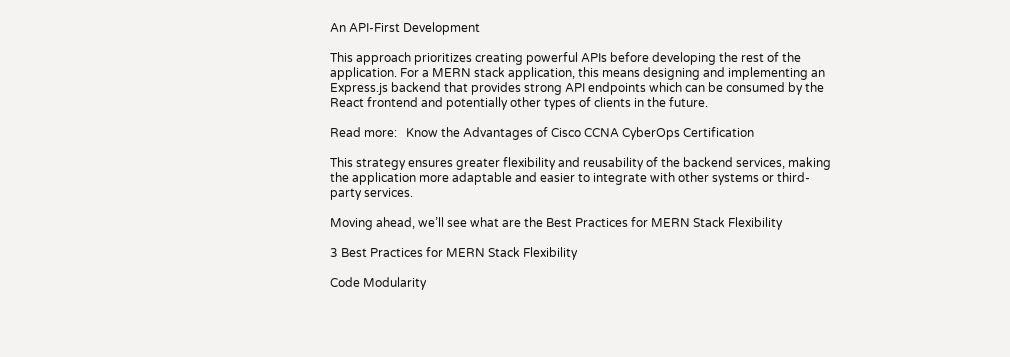An API-First Development

This approach prioritizes creating powerful APIs before developing the rest of the application. For a MERN stack application, this means designing and implementing an Express.js backend that provides strong API endpoints which can be consumed by the React frontend and potentially other types of clients in the future.

Read more:   Know the Advantages of Cisco CCNA CyberOps Certification

This strategy ensures greater flexibility and reusability of the backend services, making the application more adaptable and easier to integrate with other systems or third-party services.

Moving ahead, we’ll see what are the Best Practices for MERN Stack Flexibility

3 Best Practices for MERN Stack Flexibility

Code Modularity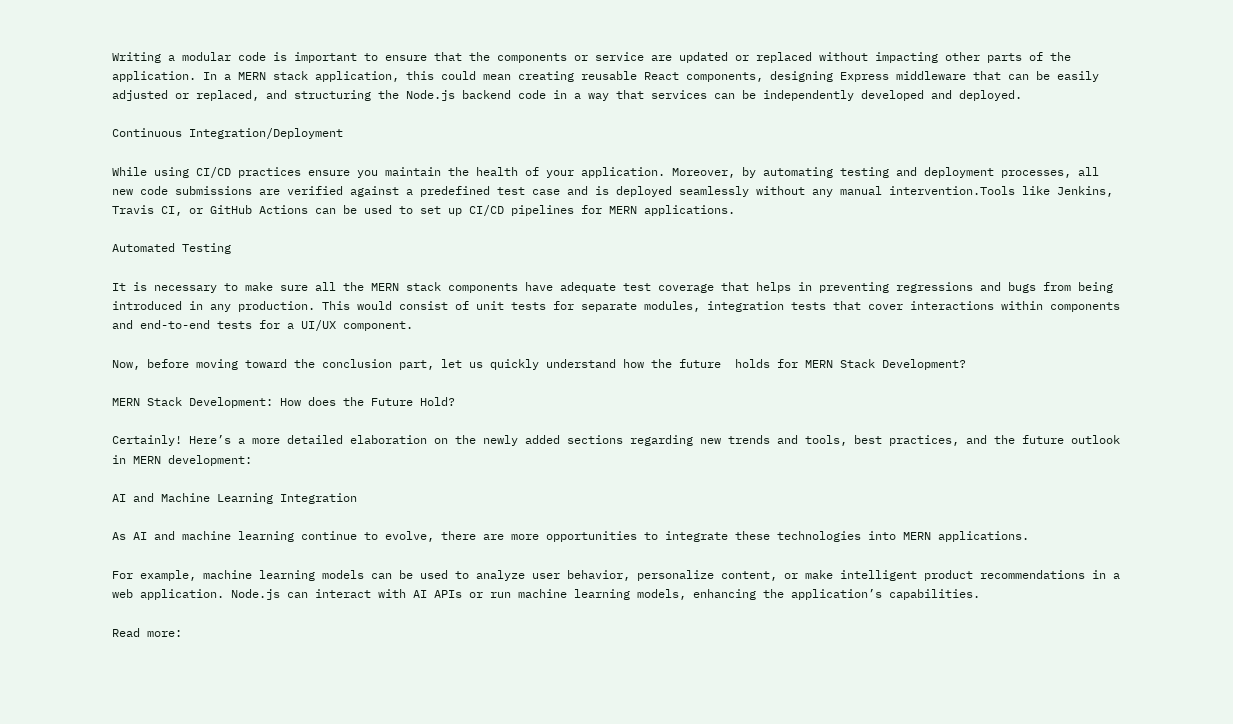Writing a modular code is important to ensure that the components or service are updated or replaced without impacting other parts of the application. In a MERN stack application, this could mean creating reusable React components, designing Express middleware that can be easily adjusted or replaced, and structuring the Node.js backend code in a way that services can be independently developed and deployed.

Continuous Integration/Deployment

While using CI/CD practices ensure you maintain the health of your application. Moreover, by automating testing and deployment processes, all new code submissions are verified against a predefined test case and is deployed seamlessly without any manual intervention.Tools like Jenkins, Travis CI, or GitHub Actions can be used to set up CI/CD pipelines for MERN applications.

Automated Testing

It is necessary to make sure all the MERN stack components have adequate test coverage that helps in preventing regressions and bugs from being introduced in any production. This would consist of unit tests for separate modules, integration tests that cover interactions within components and end-to-end tests for a UI/UX component.

Now, before moving toward the conclusion part, let us quickly understand how the future  holds for MERN Stack Development?

MERN Stack Development: How does the Future Hold?

Certainly! Here’s a more detailed elaboration on the newly added sections regarding new trends and tools, best practices, and the future outlook in MERN development:

AI and Machine Learning Integration

As AI and machine learning continue to evolve, there are more opportunities to integrate these technologies into MERN applications.

For example, machine learning models can be used to analyze user behavior, personalize content, or make intelligent product recommendations in a web application. Node.js can interact with AI APIs or run machine learning models, enhancing the application’s capabilities.

Read more: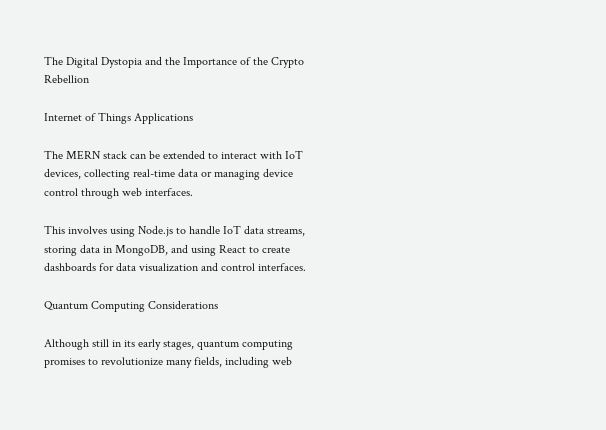The Digital Dystopia and the Importance of the Crypto Rebellion

Internet of Things Applications

The MERN stack can be extended to interact with IoT devices, collecting real-time data or managing device control through web interfaces.

This involves using Node.js to handle IoT data streams, storing data in MongoDB, and using React to create dashboards for data visualization and control interfaces.

Quantum Computing Considerations

Although still in its early stages, quantum computing promises to revolutionize many fields, including web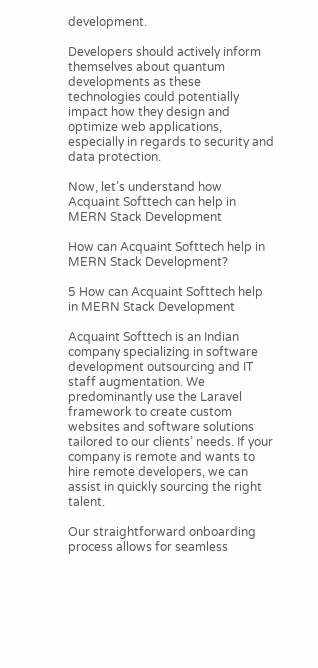development.

Developers should actively inform themselves about quantum developments as these technologies could potentially impact how they design and optimize web applications, especially in regards to security and data protection.

Now, let’s understand how Acquaint Softtech can help in MERN Stack Development

How can Acquaint Softtech help in MERN Stack Development?

5 How can Acquaint Softtech help in MERN Stack Development

Acquaint Softtech is an Indian company specializing in software development outsourcing and IT staff augmentation. We predominantly use the Laravel framework to create custom websites and software solutions tailored to our clients’ needs. If your company is remote and wants to hire remote developers, we can assist in quickly sourcing the right talent.

Our straightforward onboarding process allows for seamless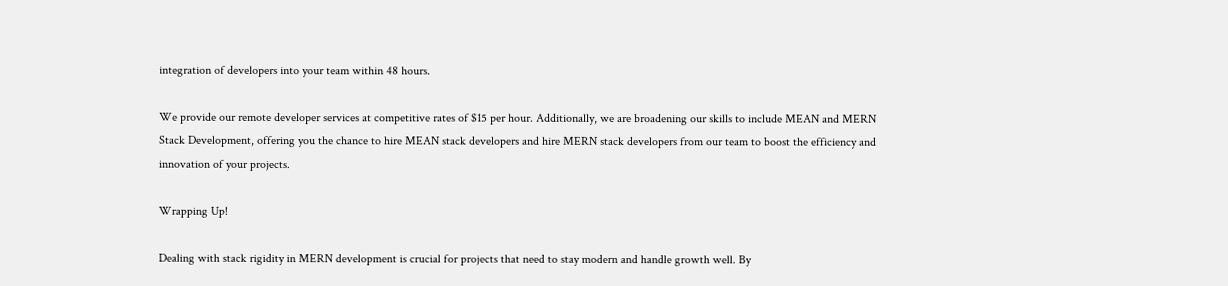integration of developers into your team within 48 hours.

We provide our remote developer services at competitive rates of $15 per hour. Additionally, we are broadening our skills to include MEAN and MERN Stack Development, offering you the chance to hire MEAN stack developers and hire MERN stack developers from our team to boost the efficiency and innovation of your projects.

Wrapping Up!

Dealing with stack rigidity in MERN development is crucial for projects that need to stay modern and handle growth well. By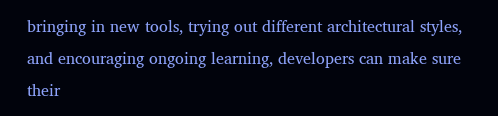bringing in new tools, trying out different architectural styles, and encouraging ongoing learning, developers can make sure their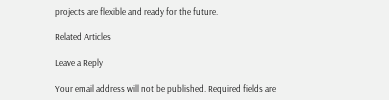projects are flexible and ready for the future.

Related Articles

Leave a Reply

Your email address will not be published. Required fields are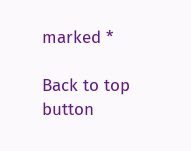marked *

Back to top button